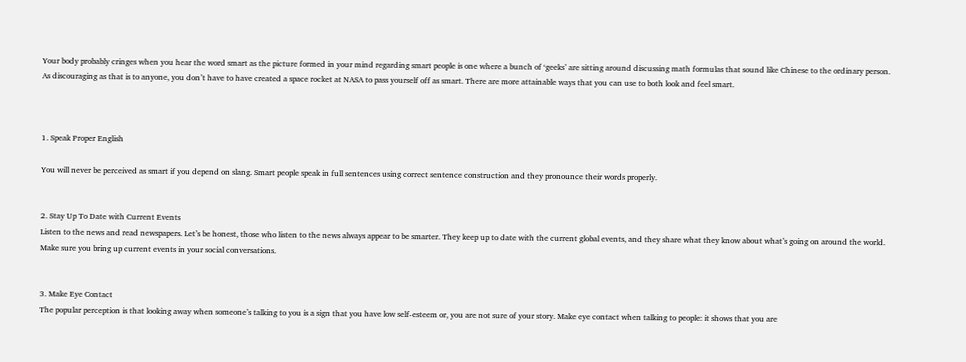Your body probably cringes when you hear the word smart as the picture formed in your mind regarding smart people is one where a bunch of ‘geeks’ are sitting around discussing math formulas that sound like Chinese to the ordinary person. As discouraging as that is to anyone, you don’t have to have created a space rocket at NASA to pass yourself off as smart. There are more attainable ways that you can use to both look and feel smart.



1. Speak Proper English

You will never be perceived as smart if you depend on slang. Smart people speak in full sentences using correct sentence construction and they pronounce their words properly.


2. Stay Up To Date with Current Events
Listen to the news and read newspapers. Let’s be honest, those who listen to the news always appear to be smarter. They keep up to date with the current global events, and they share what they know about what’s going on around the world. Make sure you bring up current events in your social conversations.


3. Make Eye Contact
The popular perception is that looking away when someone’s talking to you is a sign that you have low self-esteem or, you are not sure of your story. Make eye contact when talking to people: it shows that you are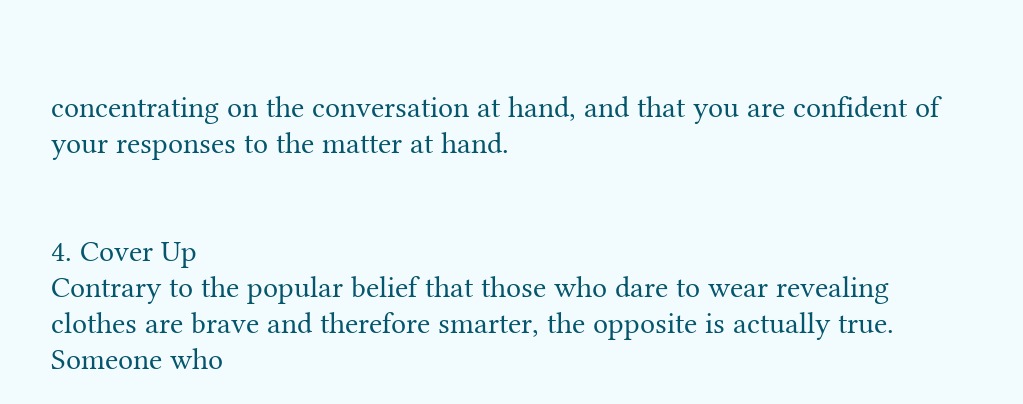concentrating on the conversation at hand, and that you are confident of your responses to the matter at hand.


4. Cover Up
Contrary to the popular belief that those who dare to wear revealing clothes are brave and therefore smarter, the opposite is actually true. Someone who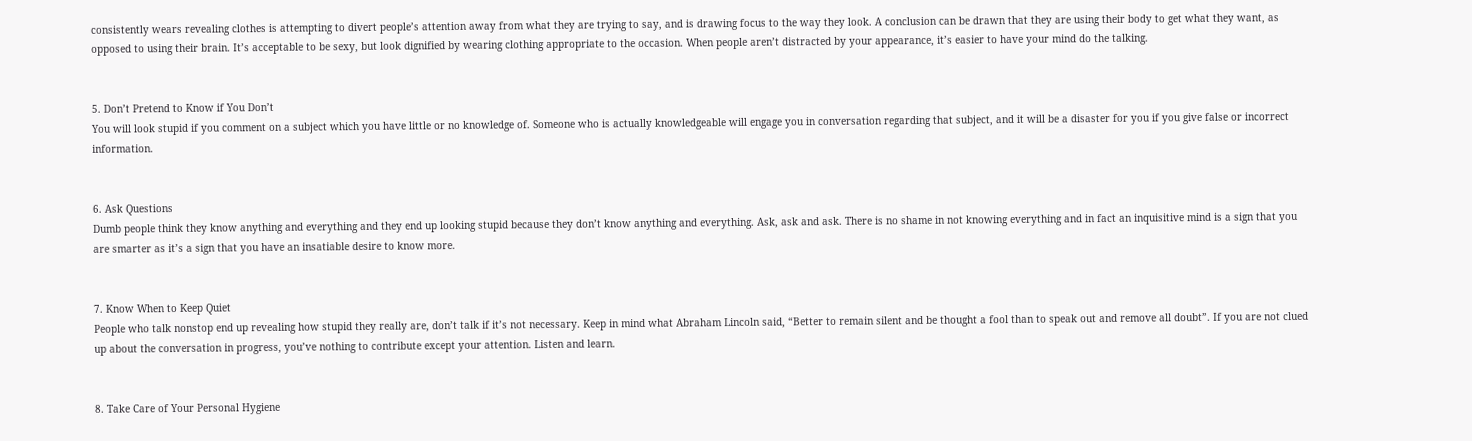consistently wears revealing clothes is attempting to divert people’s attention away from what they are trying to say, and is drawing focus to the way they look. A conclusion can be drawn that they are using their body to get what they want, as opposed to using their brain. It’s acceptable to be sexy, but look dignified by wearing clothing appropriate to the occasion. When people aren’t distracted by your appearance, it’s easier to have your mind do the talking.


5. Don’t Pretend to Know if You Don’t
You will look stupid if you comment on a subject which you have little or no knowledge of. Someone who is actually knowledgeable will engage you in conversation regarding that subject, and it will be a disaster for you if you give false or incorrect information.


6. Ask Questions
Dumb people think they know anything and everything and they end up looking stupid because they don’t know anything and everything. Ask, ask and ask. There is no shame in not knowing everything and in fact an inquisitive mind is a sign that you are smarter as it’s a sign that you have an insatiable desire to know more.


7. Know When to Keep Quiet
People who talk nonstop end up revealing how stupid they really are, don’t talk if it’s not necessary. Keep in mind what Abraham Lincoln said, “Better to remain silent and be thought a fool than to speak out and remove all doubt”. If you are not clued up about the conversation in progress, you’ve nothing to contribute except your attention. Listen and learn.


8. Take Care of Your Personal Hygiene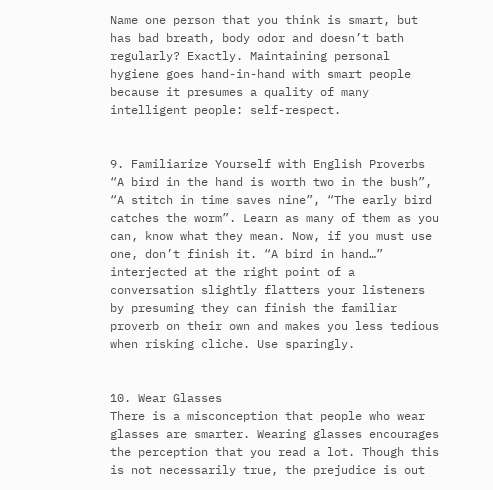Name one person that you think is smart, but has bad breath, body odor and doesn’t bath regularly? Exactly. Maintaining personal hygiene goes hand-in-hand with smart people because it presumes a quality of many intelligent people: self-respect.


9. Familiarize Yourself with English Proverbs
“A bird in the hand is worth two in the bush”, “A stitch in time saves nine”, “The early bird catches the worm”. Learn as many of them as you can, know what they mean. Now, if you must use one, don’t finish it. “A bird in hand…” interjected at the right point of a conversation slightly flatters your listeners by presuming they can finish the familiar proverb on their own and makes you less tedious when risking cliche. Use sparingly.


10. Wear Glasses
There is a misconception that people who wear glasses are smarter. Wearing glasses encourages the perception that you read a lot. Though this is not necessarily true, the prejudice is out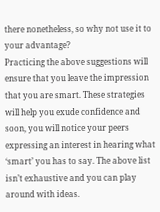there nonetheless, so why not use it to your advantage?
Practicing the above suggestions will ensure that you leave the impression that you are smart. These strategies will help you exude confidence and soon, you will notice your peers expressing an interest in hearing what ‘smart’ you has to say. The above list isn’t exhaustive and you can play around with ideas.